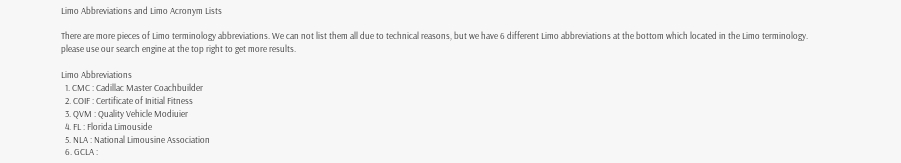Limo Abbreviations and Limo Acronym Lists

There are more pieces of Limo terminology abbreviations. We can not list them all due to technical reasons, but we have 6 different Limo abbreviations at the bottom which located in the Limo terminology. please use our search engine at the top right to get more results.

Limo Abbreviations
  1. CMC : Cadillac Master Coachbuilder
  2. COIF : Certificate of Initial Fitness
  3. QVM : Quality Vehicle Modiuier
  4. FL : Florida Limouside
  5. NLA : National Limousine Association
  6. GCLA :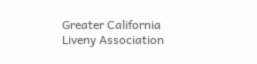Greater California Liveny Association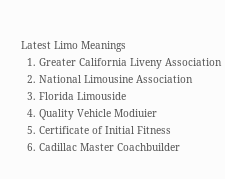Latest Limo Meanings
  1. Greater California Liveny Association
  2. National Limousine Association
  3. Florida Limouside
  4. Quality Vehicle Modiuier
  5. Certificate of Initial Fitness
  6. Cadillac Master Coachbuilder